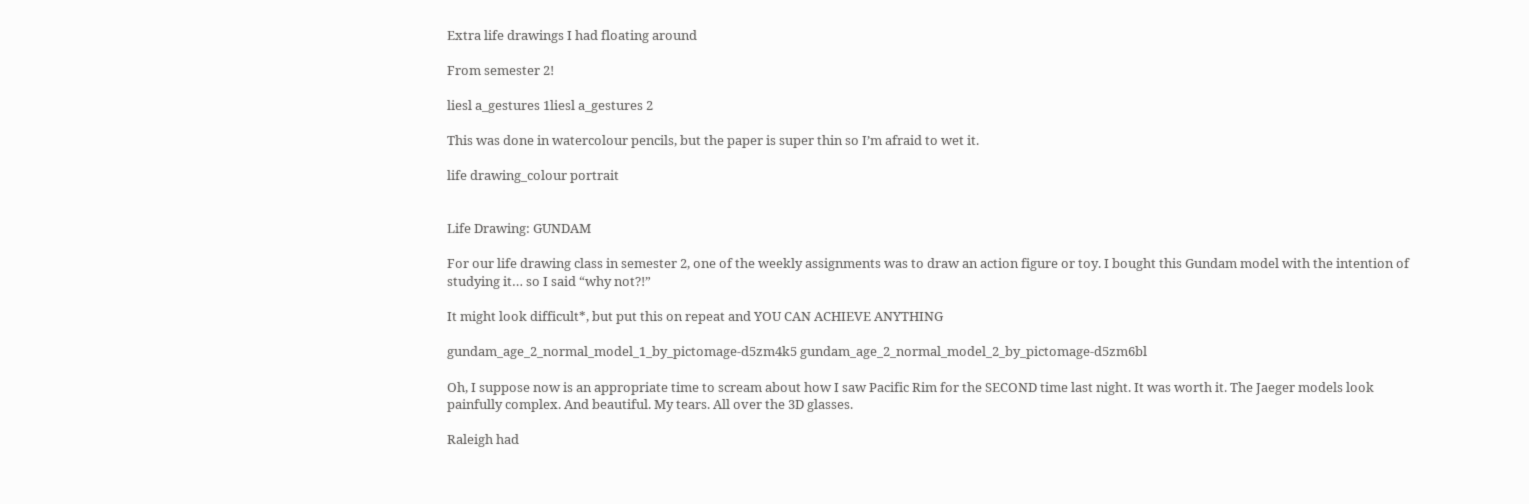Extra life drawings I had floating around

From semester 2!

liesl a_gestures 1liesl a_gestures 2

This was done in watercolour pencils, but the paper is super thin so I’m afraid to wet it.

life drawing_colour portrait


Life Drawing: GUNDAM

For our life drawing class in semester 2, one of the weekly assignments was to draw an action figure or toy. I bought this Gundam model with the intention of studying it… so I said “why not?!”

It might look difficult*, but put this on repeat and YOU CAN ACHIEVE ANYTHING

gundam_age_2_normal_model_1_by_pictomage-d5zm4k5 gundam_age_2_normal_model_2_by_pictomage-d5zm6bl

Oh, I suppose now is an appropriate time to scream about how I saw Pacific Rim for the SECOND time last night. It was worth it. The Jaeger models look painfully complex. And beautiful. My tears. All over the 3D glasses.

Raleigh had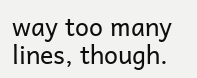way too many lines, though.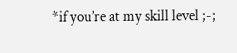*if you’re at my skill level ;-;